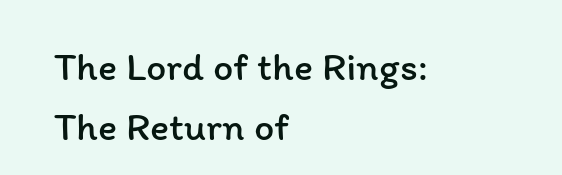The Lord of the Rings: The Return of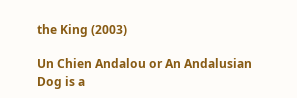the King (2003)

Un Chien Andalou or An Andalusian Dog is a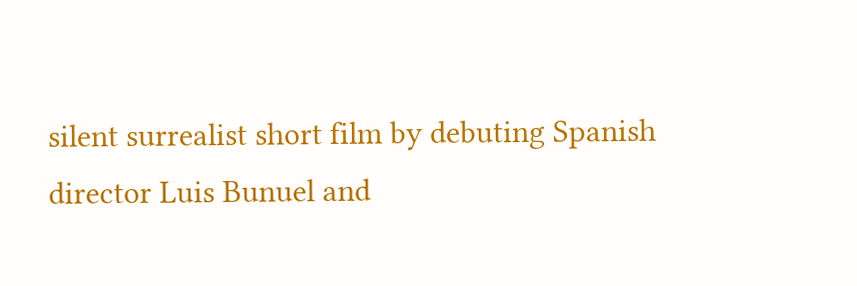silent surrealist short film by debuting Spanish director Luis Bunuel and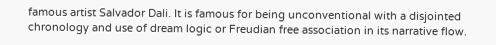famous artist Salvador Dali. It is famous for being unconventional with a disjointed chronology and use of dream logic or Freudian free association in its narrative flow.